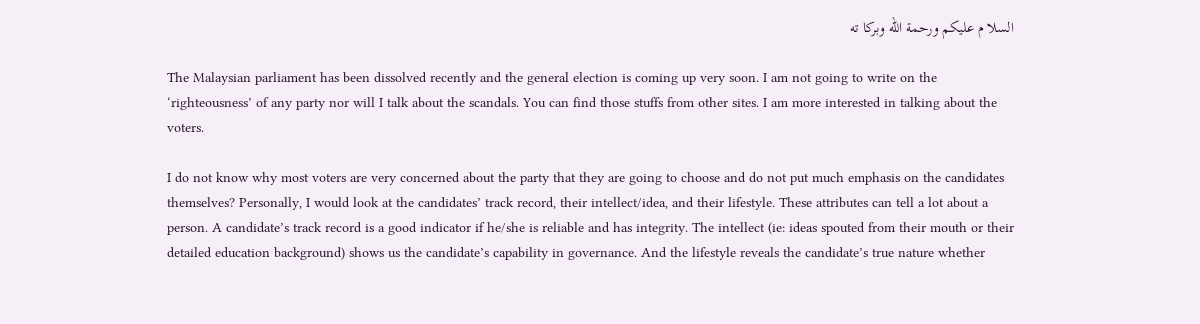السلا م عليكم ورحمة الله وبركا ته

The Malaysian parliament has been dissolved recently and the general election is coming up very soon. I am not going to write on the ‘righteousness’ of any party nor will I talk about the scandals. You can find those stuffs from other sites. I am more interested in talking about the voters.

I do not know why most voters are very concerned about the party that they are going to choose and do not put much emphasis on the candidates themselves? Personally, I would look at the candidates’ track record, their intellect/idea, and their lifestyle. These attributes can tell a lot about a person. A candidate’s track record is a good indicator if he/she is reliable and has integrity. The intellect (ie: ideas spouted from their mouth or their detailed education background) shows us the candidate’s capability in governance. And the lifestyle reveals the candidate’s true nature whether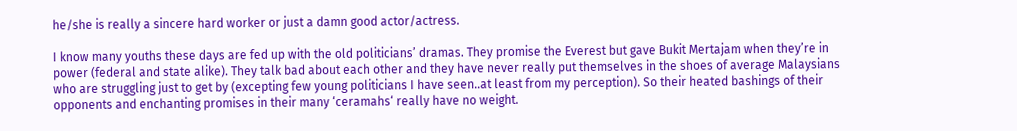he/she is really a sincere hard worker or just a damn good actor/actress.

I know many youths these days are fed up with the old politicians’ dramas. They promise the Everest but gave Bukit Mertajam when they’re in power (federal and state alike). They talk bad about each other and they have never really put themselves in the shoes of average Malaysians who are struggling just to get by (excepting few young politicians I have seen..at least from my perception). So their heated bashings of their opponents and enchanting promises in their many ‘ceramahs‘ really have no weight.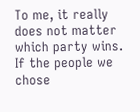To me, it really does not matter which party wins. If the people we chose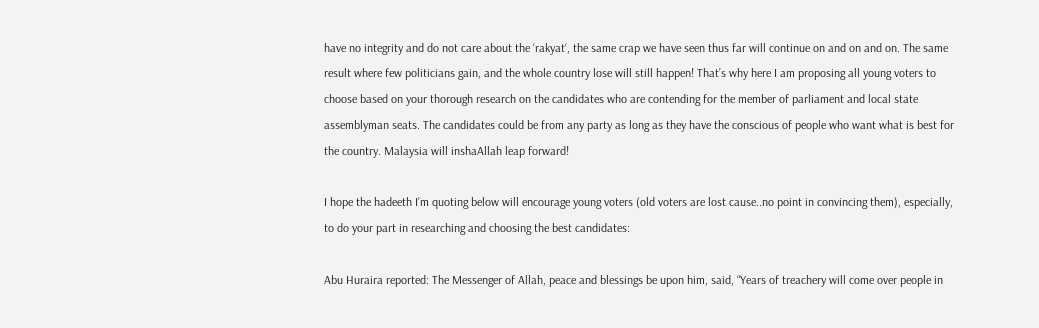have no integrity and do not care about the ‘rakyat‘, the same crap we have seen thus far will continue on and on and on. The same result where few politicians gain, and the whole country lose will still happen! That’s why here I am proposing all young voters to choose based on your thorough research on the candidates who are contending for the member of parliament and local state assemblyman seats. The candidates could be from any party as long as they have the conscious of people who want what is best for the country. Malaysia will inshaAllah leap forward!

I hope the hadeeth I’m quoting below will encourage young voters (old voters are lost cause..no point in convincing them), especially, to do your part in researching and choosing the best candidates:

Abu Huraira reported: The Messenger of Allah, peace and blessings be upon him, said, “Years of treachery will come over people in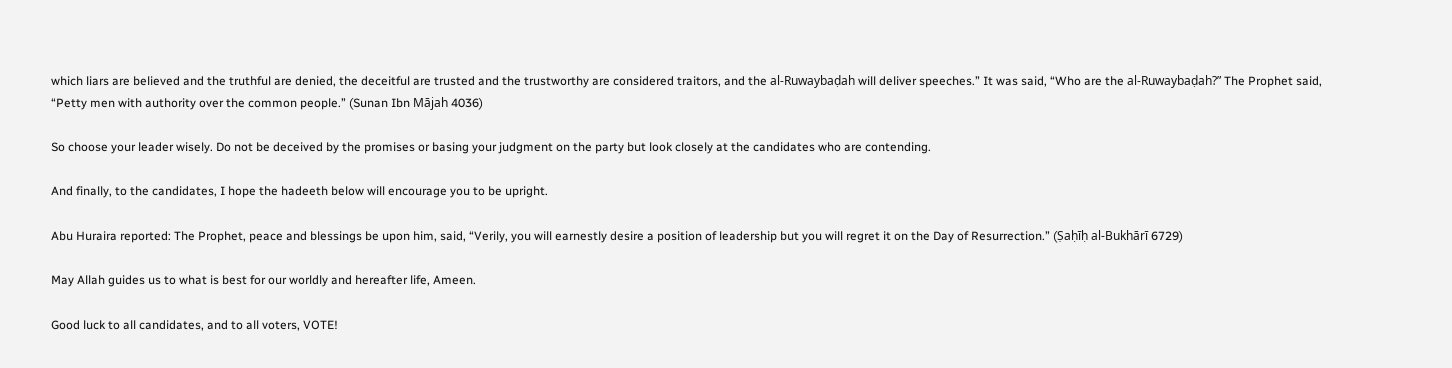which liars are believed and the truthful are denied, the deceitful are trusted and the trustworthy are considered traitors, and the al-Ruwaybaḍah will deliver speeches.” It was said, “Who are the al-Ruwaybaḍah?” The Prophet said, “Petty men with authority over the common people.” (Sunan Ibn Mājah 4036)

So choose your leader wisely. Do not be deceived by the promises or basing your judgment on the party but look closely at the candidates who are contending.

And finally, to the candidates, I hope the hadeeth below will encourage you to be upright.

Abu Huraira reported: The Prophet, peace and blessings be upon him, said, “Verily, you will earnestly desire a position of leadership but you will regret it on the Day of Resurrection.” (Ṣaḥīḥ al-Bukhārī 6729)

May Allah guides us to what is best for our worldly and hereafter life, Ameen.

Good luck to all candidates, and to all voters, VOTE!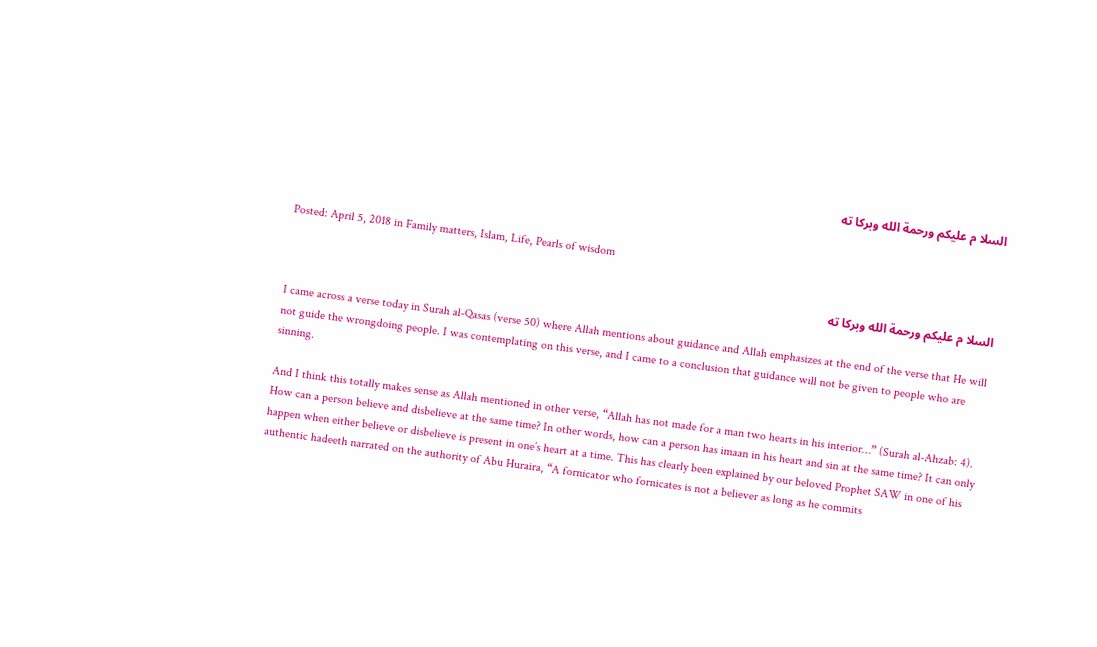السلا م عليكم ورحمة الله وبركا ته


Posted: April 5, 2018 in Family matters, Islam, Life, Pearls of wisdom

السلا م عليكم ورحمة الله وبركا ته

I came across a verse today in Surah al-Qasas (verse 50) where Allah mentions about guidance and Allah emphasizes at the end of the verse that He will not guide the wrongdoing people. I was contemplating on this verse, and I came to a conclusion that guidance will not be given to people who are sinning.

And I think this totally makes sense as Allah mentioned in other verse, “Allah has not made for a man two hearts in his interior…” (Surah al-Ahzab: 4). How can a person believe and disbelieve at the same time? In other words, how can a person has imaan in his heart and sin at the same time? It can only happen when either believe or disbelieve is present in one’s heart at a time. This has clearly been explained by our beloved Prophet SAW in one of his authentic hadeeth narrated on the authority of Abu Huraira, “A fornicator who fornicates is not a believer as long as he commits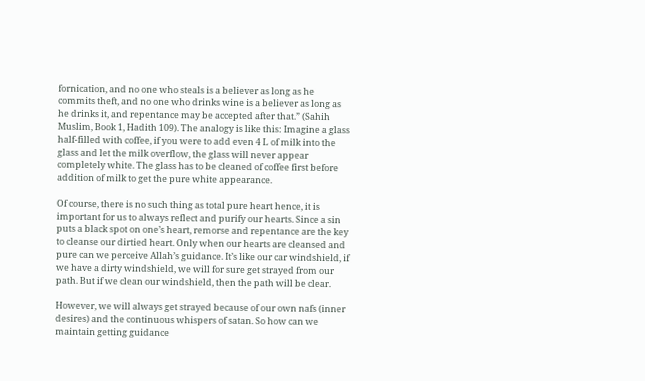fornication, and no one who steals is a believer as long as he commits theft, and no one who drinks wine is a believer as long as he drinks it, and repentance may be accepted after that.” (Sahih Muslim, Book 1, Hadith 109). The analogy is like this: Imagine a glass half-filled with coffee, if you were to add even 4 L of milk into the glass and let the milk overflow, the glass will never appear completely white. The glass has to be cleaned of coffee first before addition of milk to get the pure white appearance.

Of course, there is no such thing as total pure heart hence, it is important for us to always reflect and purify our hearts. Since a sin puts a black spot on one’s heart, remorse and repentance are the key to cleanse our dirtied heart. Only when our hearts are cleansed and pure can we perceive Allah’s guidance. It’s like our car windshield, if we have a dirty windshield, we will for sure get strayed from our path. But if we clean our windshield, then the path will be clear.

However, we will always get strayed because of our own nafs (inner desires) and the continuous whispers of satan. So how can we maintain getting guidance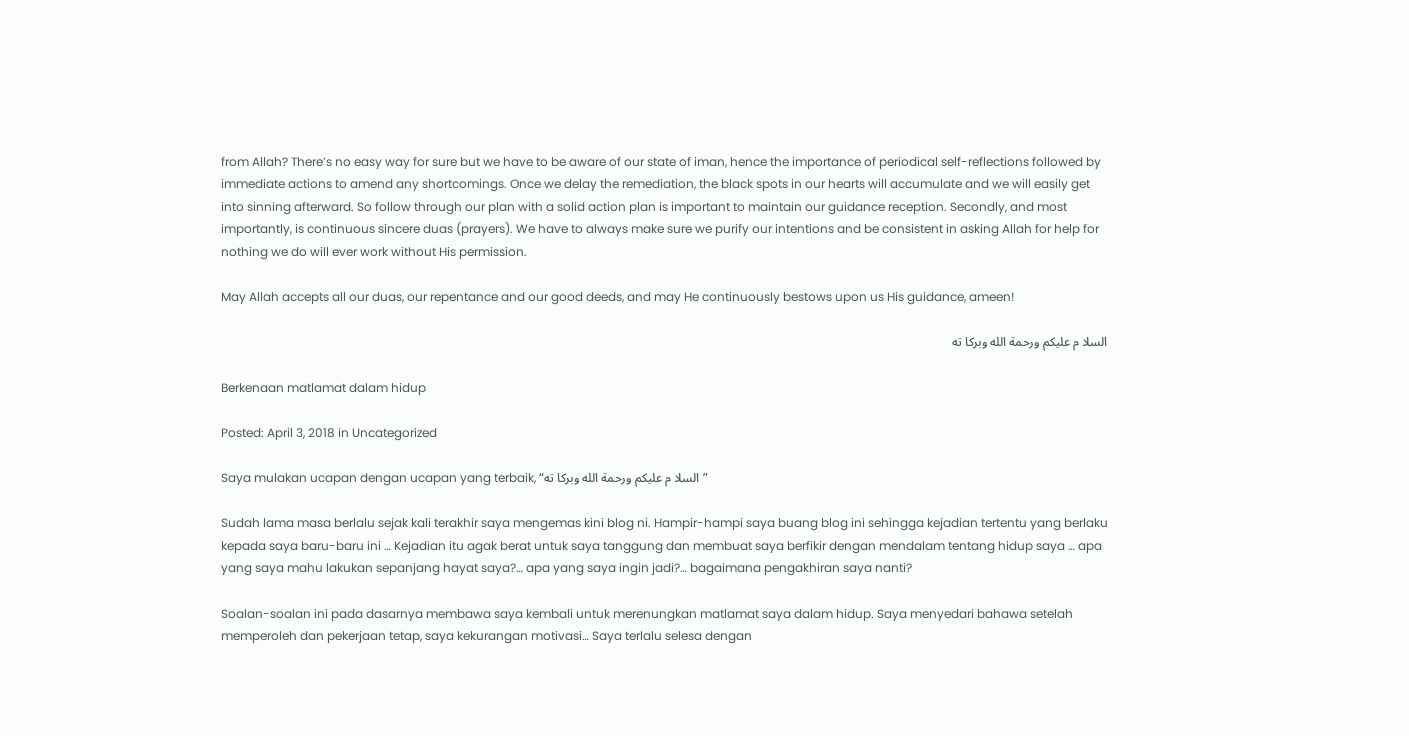from Allah? There’s no easy way for sure but we have to be aware of our state of iman, hence the importance of periodical self-reflections followed by immediate actions to amend any shortcomings. Once we delay the remediation, the black spots in our hearts will accumulate and we will easily get into sinning afterward. So follow through our plan with a solid action plan is important to maintain our guidance reception. Secondly, and most importantly, is continuous sincere duas (prayers). We have to always make sure we purify our intentions and be consistent in asking Allah for help for nothing we do will ever work without His permission.

May Allah accepts all our duas, our repentance and our good deeds, and may He continuously bestows upon us His guidance, ameen!

السلا م عليكم ورحمة الله وبركا ته

Berkenaan matlamat dalam hidup

Posted: April 3, 2018 in Uncategorized

Saya mulakan ucapan dengan ucapan yang terbaik, “السلا م عليكم ورحمة الله وبركا ته”

Sudah lama masa berlalu sejak kali terakhir saya mengemas kini blog ni. Hampir-hampi saya buang blog ini sehingga kejadian tertentu yang berlaku kepada saya baru-baru ini … Kejadian itu agak berat untuk saya tanggung dan membuat saya berfikir dengan mendalam tentang hidup saya … apa yang saya mahu lakukan sepanjang hayat saya?… apa yang saya ingin jadi?… bagaimana pengakhiran saya nanti?

Soalan-soalan ini pada dasarnya membawa saya kembali untuk merenungkan matlamat saya dalam hidup. Saya menyedari bahawa setelah memperoleh dan pekerjaan tetap, saya kekurangan motivasi… Saya terlalu selesa dengan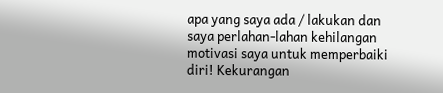apa yang saya ada / lakukan dan saya perlahan-lahan kehilangan motivasi saya untuk memperbaiki diri! Kekurangan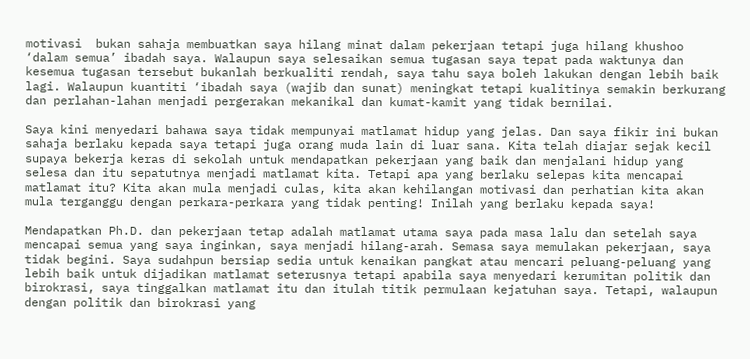motivasi  bukan sahaja membuatkan saya hilang minat dalam pekerjaan tetapi juga hilang khushoo ‘dalam semua’ ibadah saya. Walaupun saya selesaikan semua tugasan saya tepat pada waktunya dan kesemua tugasan tersebut bukanlah berkualiti rendah, saya tahu saya boleh lakukan dengan lebih baik lagi. Walaupun kuantiti ‘ibadah saya (wajib dan sunat) meningkat tetapi kualitinya semakin berkurang dan perlahan-lahan menjadi pergerakan mekanikal dan kumat-kamit yang tidak bernilai.

Saya kini menyedari bahawa saya tidak mempunyai matlamat hidup yang jelas. Dan saya fikir ini bukan sahaja berlaku kepada saya tetapi juga orang muda lain di luar sana. Kita telah diajar sejak kecil supaya bekerja keras di sekolah untuk mendapatkan pekerjaan yang baik dan menjalani hidup yang selesa dan itu sepatutnya menjadi matlamat kita. Tetapi apa yang berlaku selepas kita mencapai matlamat itu? Kita akan mula menjadi culas, kita akan kehilangan motivasi dan perhatian kita akan mula terganggu dengan perkara-perkara yang tidak penting! Inilah yang berlaku kepada saya!

Mendapatkan Ph.D. dan pekerjaan tetap adalah matlamat utama saya pada masa lalu dan setelah saya mencapai semua yang saya inginkan, saya menjadi hilang-arah. Semasa saya memulakan pekerjaan, saya tidak begini. Saya sudahpun bersiap sedia untuk kenaikan pangkat atau mencari peluang-peluang yang lebih baik untuk dijadikan matlamat seterusnya tetapi apabila saya menyedari kerumitan politik dan birokrasi, saya tinggalkan matlamat itu dan itulah titik permulaan kejatuhan saya. Tetapi, walaupun dengan politik dan birokrasi yang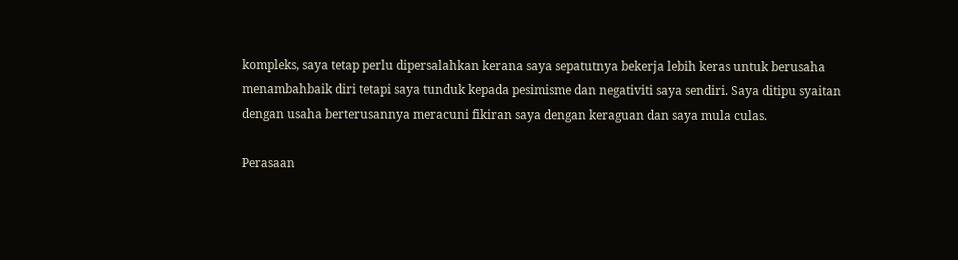kompleks, saya tetap perlu dipersalahkan kerana saya sepatutnya bekerja lebih keras untuk berusaha menambahbaik diri tetapi saya tunduk kepada pesimisme dan negativiti saya sendiri. Saya ditipu syaitan dengan usaha berterusannya meracuni fikiran saya dengan keraguan dan saya mula culas.

Perasaan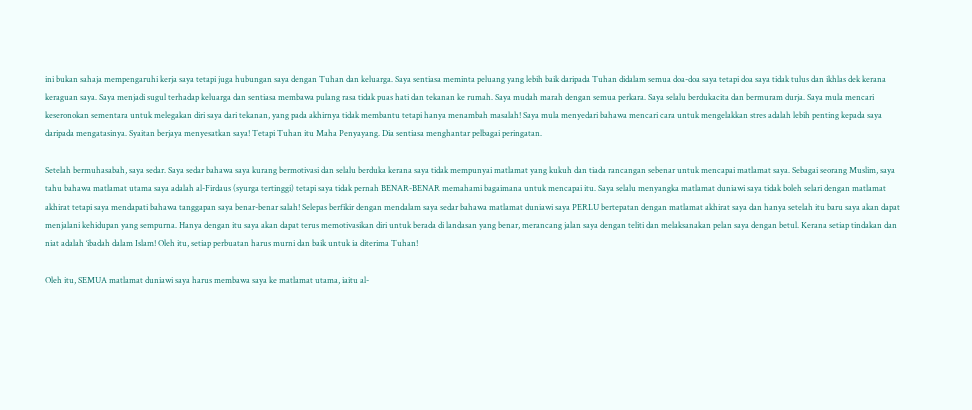ini bukan sahaja mempengaruhi kerja saya tetapi juga hubungan saya dengan Tuhan dan keluarga. Saya sentiasa meminta peluang yang lebih baik daripada Tuhan didalam semua doa-doa saya tetapi doa saya tidak tulus dan ikhlas dek kerana keraguan saya. Saya menjadi sugul terhadap keluarga dan sentiasa membawa pulang rasa tidak puas hati dan tekanan ke rumah. Saya mudah marah dengan semua perkara. Saya selalu berdukacita dan bermuram durja. Saya mula mencari keseronokan sementara untuk melegakan diri saya dari tekanan, yang pada akhirnya tidak membantu tetapi hanya menambah masalah! Saya mula menyedari bahawa mencari cara untuk mengelakkan stres adalah lebih penting kepada saya daripada mengatasinya. Syaitan berjaya menyesatkan saya! Tetapi Tuhan itu Maha Penyayang. Dia sentiasa menghantar pelbagai peringatan.

Setelah bermuhasabah, saya sedar. Saya sedar bahawa saya kurang bermotivasi dan selalu berduka kerana saya tidak mempunyai matlamat yang kukuh dan tiada rancangan sebenar untuk mencapai matlamat saya. Sebagai seorang Muslim, saya tahu bahawa matlamat utama saya adalah al-Firdaus (syurga tertinggi) tetapi saya tidak pernah BENAR-BENAR memahami bagaimana untuk mencapai itu. Saya selalu menyangka matlamat duniawi saya tidak boleh selari dengan matlamat akhirat tetapi saya mendapati bahawa tanggapan saya benar-benar salah! Selepas berfikir dengan mendalam saya sedar bahawa matlamat duniawi saya PERLU bertepatan dengan matlamat akhirat saya dan hanya setelah itu baru saya akan dapat menjalani kehidupan yang sempurna. Hanya dengan itu saya akan dapat terus memotivasikan diri untuk berada di landasan yang benar, merancang jalan saya dengan teliti dan melaksanakan pelan saya dengan betul. Kerana setiap tindakan dan niat adalah ‘ibadah dalam Islam! Oleh itu, setiap perbuatan harus murni dan baik untuk ia diterima Tuhan!

Oleh itu, SEMUA matlamat duniawi saya harus membawa saya ke matlamat utama, iaitu al-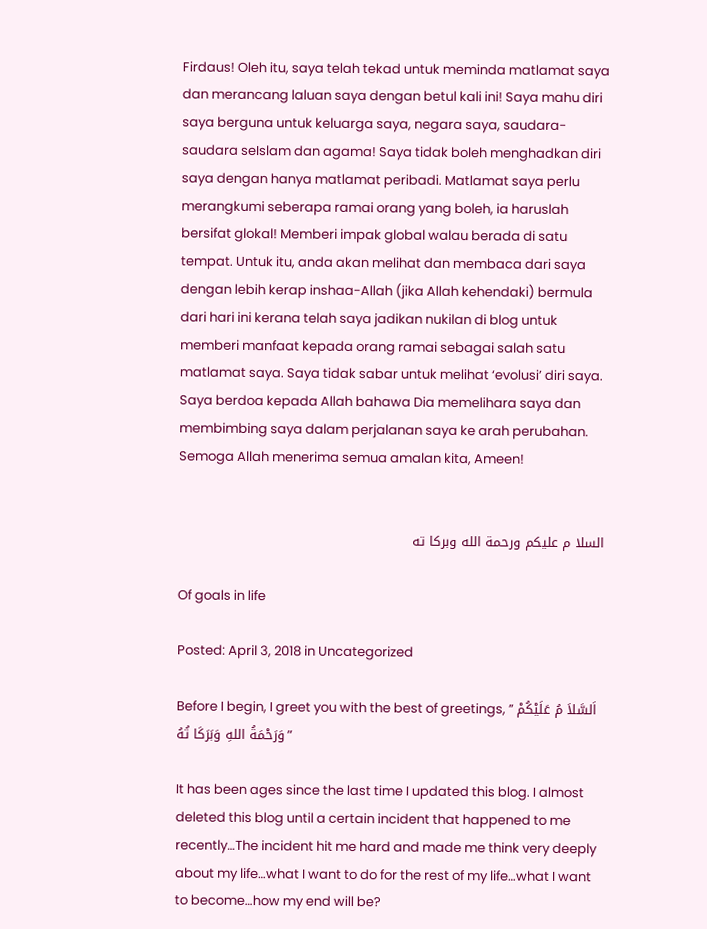Firdaus! Oleh itu, saya telah tekad untuk meminda matlamat saya dan merancang laluan saya dengan betul kali ini! Saya mahu diri saya berguna untuk keluarga saya, negara saya, saudara-saudara seIslam dan agama! Saya tidak boleh menghadkan diri saya dengan hanya matlamat peribadi. Matlamat saya perlu merangkumi seberapa ramai orang yang boleh, ia haruslah bersifat glokal! Memberi impak global walau berada di satu tempat. Untuk itu, anda akan melihat dan membaca dari saya dengan lebih kerap inshaa-Allah (jika Allah kehendaki) bermula dari hari ini kerana telah saya jadikan nukilan di blog untuk memberi manfaat kepada orang ramai sebagai salah satu matlamat saya. Saya tidak sabar untuk melihat ‘evolusi’ diri saya. Saya berdoa kepada Allah bahawa Dia memelihara saya dan membimbing saya dalam perjalanan saya ke arah perubahan. Semoga Allah menerima semua amalan kita, Ameen!


السلا م عليكم ورحمة الله وبركا ته

Of goals in life

Posted: April 3, 2018 in Uncategorized

Before I begin, I greet you with the best of greetings, ” اَلسَّلاَ مُ عَلَيْكُمْ وَرَحْمَةُ اللهِ وَبَرَكَا تُهُ”

It has been ages since the last time I updated this blog. I almost deleted this blog until a certain incident that happened to me recently…The incident hit me hard and made me think very deeply about my life…what I want to do for the rest of my life…what I want to become…how my end will be?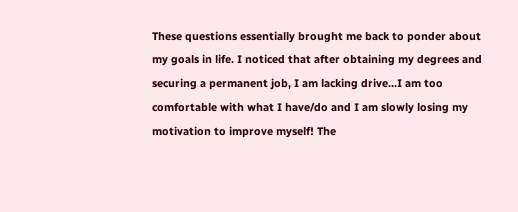These questions essentially brought me back to ponder about my goals in life. I noticed that after obtaining my degrees and securing a permanent job, I am lacking drive…I am too comfortable with what I have/do and I am slowly losing my motivation to improve myself! The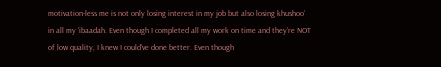motivation-less me is not only losing interest in my job but also losing khushoo’ in all my ‘ibaadah. Even though I completed all my work on time and they’re NOT of low quality, I knew I could’ve done better. Even though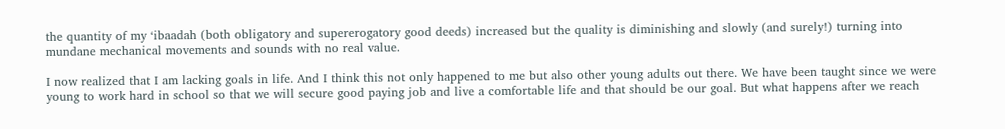the quantity of my ‘ibaadah (both obligatory and supererogatory good deeds) increased but the quality is diminishing and slowly (and surely!) turning into mundane mechanical movements and sounds with no real value.

I now realized that I am lacking goals in life. And I think this not only happened to me but also other young adults out there. We have been taught since we were young to work hard in school so that we will secure good paying job and live a comfortable life and that should be our goal. But what happens after we reach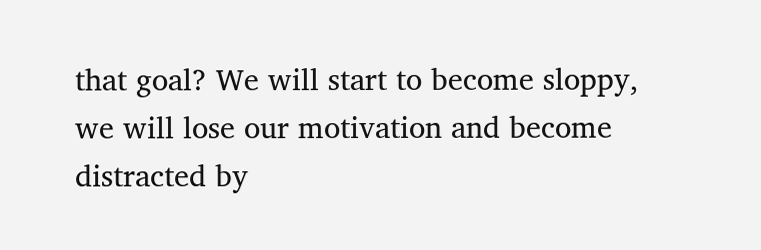that goal? We will start to become sloppy, we will lose our motivation and become distracted by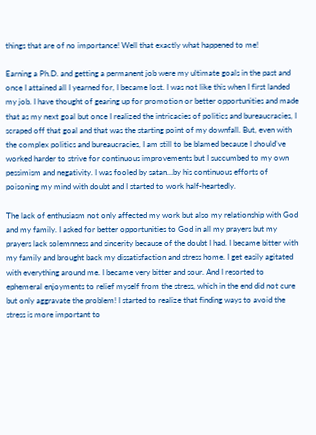things that are of no importance! Well that exactly what happened to me!

Earning a Ph.D. and getting a permanent job were my ultimate goals in the past and once I attained all I yearned for, I became lost. I was not like this when I first landed my job. I have thought of gearing up for promotion or better opportunities and made that as my next goal but once I realized the intricacies of politics and bureaucracies, I scraped off that goal and that was the starting point of my downfall. But, even with the complex politics and bureaucracies, I am still to be blamed because I should’ve worked harder to strive for continuous improvements but I succumbed to my own pessimism and negativity. I was fooled by satan…by his continuous efforts of poisoning my mind with doubt and I started to work half-heartedly.

The lack of enthusiasm not only affected my work but also my relationship with God and my family. I asked for better opportunities to God in all my prayers but my prayers lack solemnness and sincerity because of the doubt I had. I became bitter with my family and brought back my dissatisfaction and stress home. I get easily agitated with everything around me. I became very bitter and sour. And I resorted to ephemeral enjoyments to relief myself from the stress, which in the end did not cure but only aggravate the problem! I started to realize that finding ways to avoid the stress is more important to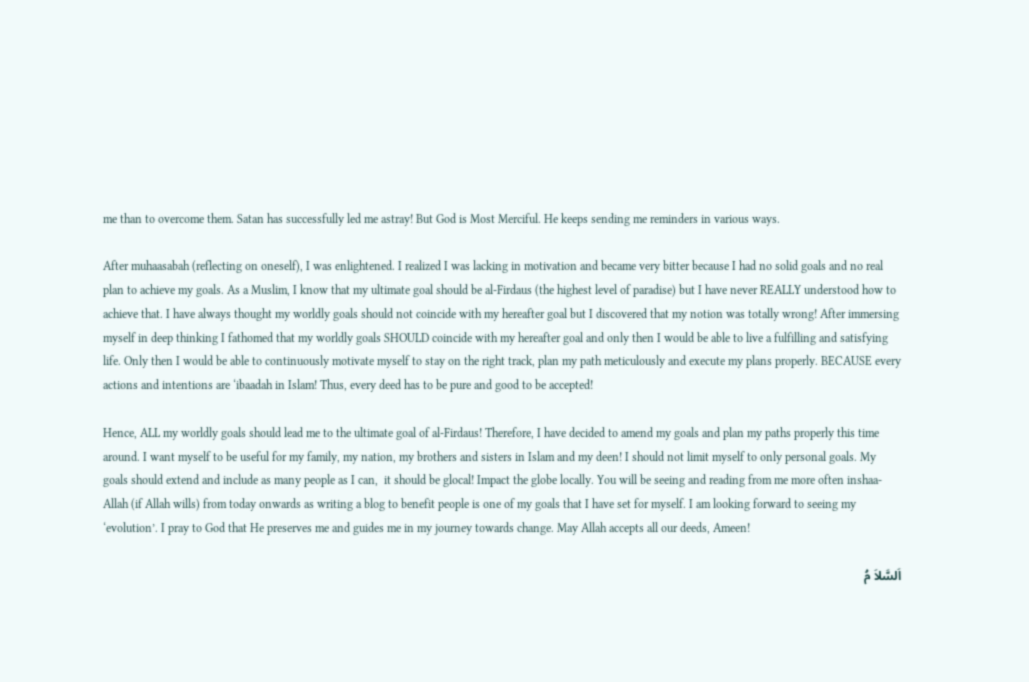me than to overcome them. Satan has successfully led me astray! But God is Most Merciful. He keeps sending me reminders in various ways.

After muhaasabah (reflecting on oneself), I was enlightened. I realized I was lacking in motivation and became very bitter because I had no solid goals and no real plan to achieve my goals. As a Muslim, I know that my ultimate goal should be al-Firdaus (the highest level of paradise) but I have never REALLY understood how to achieve that. I have always thought my worldly goals should not coincide with my hereafter goal but I discovered that my notion was totally wrong! After immersing myself in deep thinking I fathomed that my worldly goals SHOULD coincide with my hereafter goal and only then I would be able to live a fulfilling and satisfying life. Only then I would be able to continuously motivate myself to stay on the right track, plan my path meticulously and execute my plans properly. BECAUSE every actions and intentions are ‘ibaadah in Islam! Thus, every deed has to be pure and good to be accepted!

Hence, ALL my worldly goals should lead me to the ultimate goal of al-Firdaus! Therefore, I have decided to amend my goals and plan my paths properly this time around. I want myself to be useful for my family, my nation, my brothers and sisters in Islam and my deen! I should not limit myself to only personal goals. My goals should extend and include as many people as I can,  it should be glocal! Impact the globe locally. You will be seeing and reading from me more often inshaa-Allah (if Allah wills) from today onwards as writing a blog to benefit people is one of my goals that I have set for myself. I am looking forward to seeing my ‘evolution’. I pray to God that He preserves me and guides me in my journey towards change. May Allah accepts all our deeds, Ameen!

اَلسَّلاَ مُ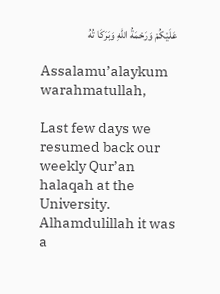عَلَيْكُمْ وَرَحْمَةُ اللهِ وَبَرَكَا تُهُ

Assalamu’alaykum warahmatullah,

Last few days we resumed back our weekly Qur’an halaqah at the University. Alhamdulillah it was a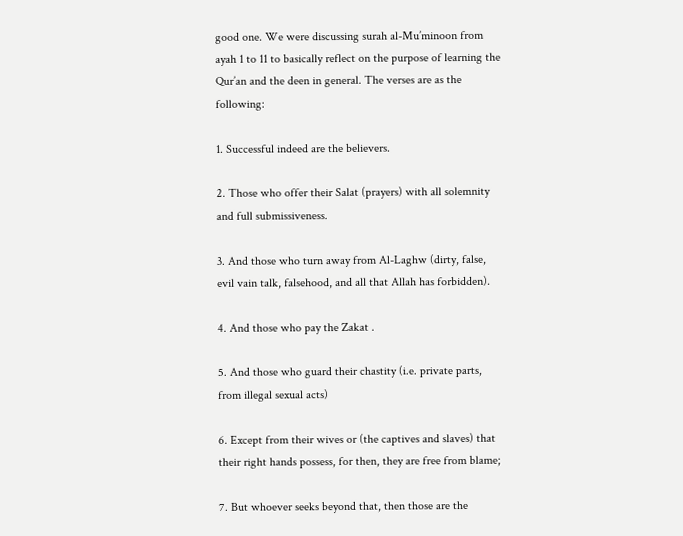good one. We were discussing surah al-Mu’minoon from ayah 1 to 11 to basically reflect on the purpose of learning the Qur’an and the deen in general. The verses are as the following:

1. Successful indeed are the believers.

2. Those who offer their Salat (prayers) with all solemnity and full submissiveness.

3. And those who turn away from Al-Laghw (dirty, false, evil vain talk, falsehood, and all that Allah has forbidden).

4. And those who pay the Zakat .

5. And those who guard their chastity (i.e. private parts, from illegal sexual acts)

6. Except from their wives or (the captives and slaves) that their right hands possess, for then, they are free from blame;

7. But whoever seeks beyond that, then those are the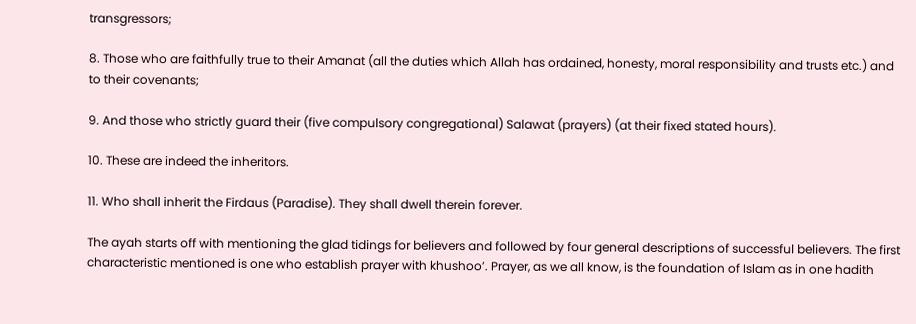transgressors;

8. Those who are faithfully true to their Amanat (all the duties which Allah has ordained, honesty, moral responsibility and trusts etc.) and to their covenants;

9. And those who strictly guard their (five compulsory congregational) Salawat (prayers) (at their fixed stated hours).

10. These are indeed the inheritors.

11. Who shall inherit the Firdaus (Paradise). They shall dwell therein forever.

The ayah starts off with mentioning the glad tidings for believers and followed by four general descriptions of successful believers. The first characteristic mentioned is one who establish prayer with khushoo’. Prayer, as we all know, is the foundation of Islam as in one hadith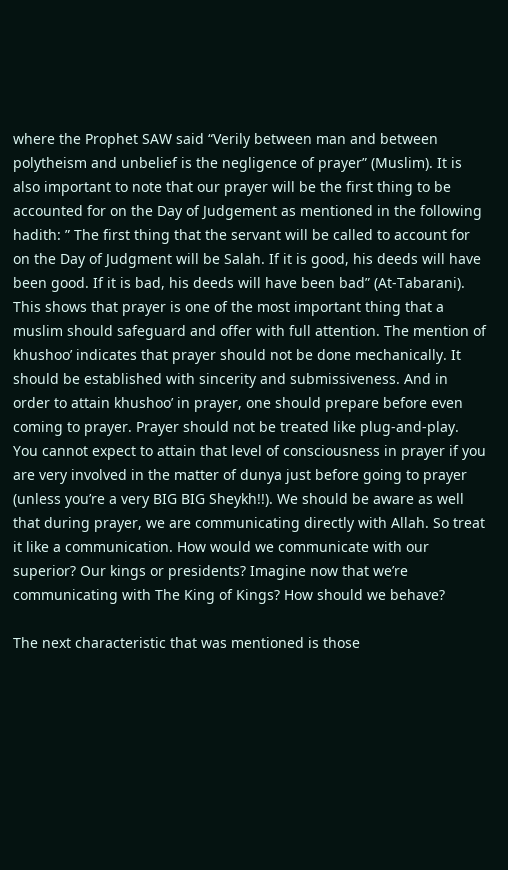where the Prophet SAW said “Verily between man and between polytheism and unbelief is the negligence of prayer” (Muslim). It is also important to note that our prayer will be the first thing to be accounted for on the Day of Judgement as mentioned in the following hadith: ” The first thing that the servant will be called to account for on the Day of Judgment will be Salah. If it is good, his deeds will have been good. If it is bad, his deeds will have been bad” (At-Tabarani). This shows that prayer is one of the most important thing that a muslim should safeguard and offer with full attention. The mention of khushoo’ indicates that prayer should not be done mechanically. It should be established with sincerity and submissiveness. And in order to attain khushoo’ in prayer, one should prepare before even coming to prayer. Prayer should not be treated like plug-and-play. You cannot expect to attain that level of consciousness in prayer if you are very involved in the matter of dunya just before going to prayer (unless you’re a very BIG BIG Sheykh!!). We should be aware as well that during prayer, we are communicating directly with Allah. So treat it like a communication. How would we communicate with our superior? Our kings or presidents? Imagine now that we’re communicating with The King of Kings? How should we behave?

The next characteristic that was mentioned is those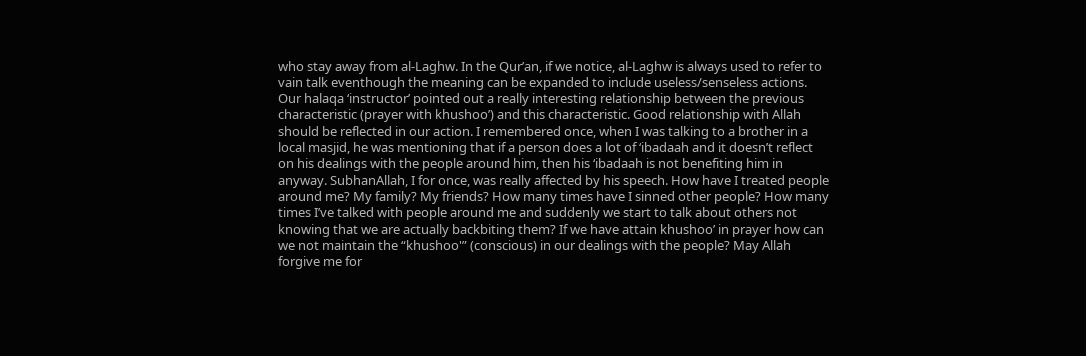who stay away from al-Laghw. In the Qur’an, if we notice, al-Laghw is always used to refer to vain talk eventhough the meaning can be expanded to include useless/senseless actions. Our halaqa ‘instructor’ pointed out a really interesting relationship between the previous characteristic (prayer with khushoo’) and this characteristic. Good relationship with Allah should be reflected in our action. I remembered once, when I was talking to a brother in a local masjid, he was mentioning that if a person does a lot of ‘ibadaah and it doesn’t reflect on his dealings with the people around him, then his ‘ibadaah is not benefiting him in anyway. SubhanAllah, I for once, was really affected by his speech. How have I treated people around me? My family? My friends? How many times have I sinned other people? How many times I’ve talked with people around me and suddenly we start to talk about others not knowing that we are actually backbiting them? If we have attain khushoo’ in prayer how can we not maintain the “khushoo'” (conscious) in our dealings with the people? May Allah forgive me for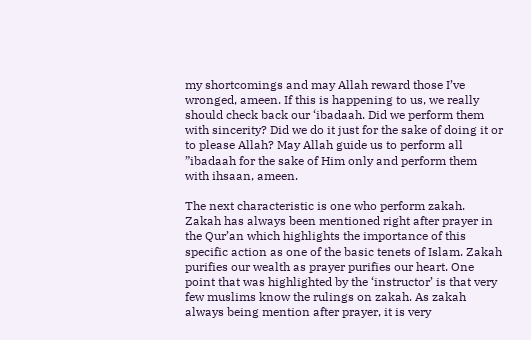my shortcomings and may Allah reward those I’ve wronged, ameen. If this is happening to us, we really should check back our ‘ibadaah. Did we perform them with sincerity? Did we do it just for the sake of doing it or to please Allah? May Allah guide us to perform all ”ibadaah for the sake of Him only and perform them with ihsaan, ameen.

The next characteristic is one who perform zakah. Zakah has always been mentioned right after prayer in the Qur’an which highlights the importance of this specific action as one of the basic tenets of Islam. Zakah purifies our wealth as prayer purifies our heart. One point that was highlighted by the ‘instructor’ is that very few muslims know the rulings on zakah. As zakah always being mention after prayer, it is very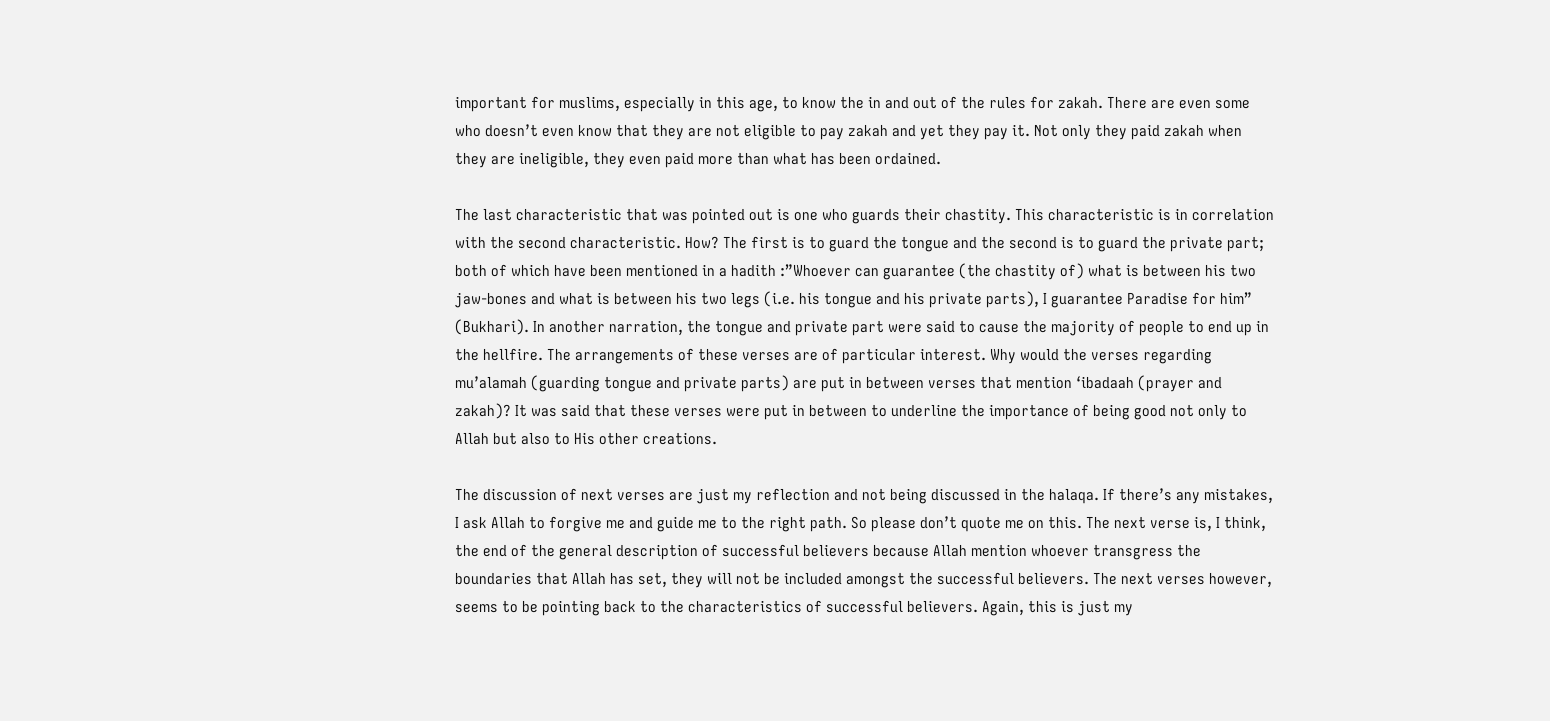important for muslims, especially in this age, to know the in and out of the rules for zakah. There are even some who doesn’t even know that they are not eligible to pay zakah and yet they pay it. Not only they paid zakah when they are ineligible, they even paid more than what has been ordained.

The last characteristic that was pointed out is one who guards their chastity. This characteristic is in correlation with the second characteristic. How? The first is to guard the tongue and the second is to guard the private part; both of which have been mentioned in a hadith :”Whoever can guarantee (the chastity of) what is between his two jaw-bones and what is between his two legs (i.e. his tongue and his private parts), I guarantee Paradise for him” (Bukhari). In another narration, the tongue and private part were said to cause the majority of people to end up in the hellfire. The arrangements of these verses are of particular interest. Why would the verses regarding mu’alamah (guarding tongue and private parts) are put in between verses that mention ‘ibadaah (prayer and zakah)? It was said that these verses were put in between to underline the importance of being good not only to Allah but also to His other creations.

The discussion of next verses are just my reflection and not being discussed in the halaqa. If there’s any mistakes, I ask Allah to forgive me and guide me to the right path. So please don’t quote me on this. The next verse is, I think, the end of the general description of successful believers because Allah mention whoever transgress the boundaries that Allah has set, they will not be included amongst the successful believers. The next verses however, seems to be pointing back to the characteristics of successful believers. Again, this is just my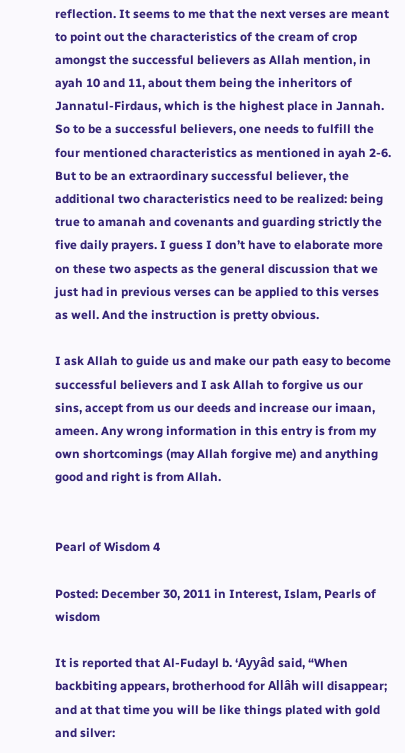reflection. It seems to me that the next verses are meant to point out the characteristics of the cream of crop amongst the successful believers as Allah mention, in ayah 10 and 11, about them being the inheritors of Jannatul-Firdaus, which is the highest place in Jannah. So to be a successful believers, one needs to fulfill the four mentioned characteristics as mentioned in ayah 2-6. But to be an extraordinary successful believer, the additional two characteristics need to be realized: being true to amanah and covenants and guarding strictly the five daily prayers. I guess I don’t have to elaborate more on these two aspects as the general discussion that we just had in previous verses can be applied to this verses as well. And the instruction is pretty obvious.

I ask Allah to guide us and make our path easy to become successful believers and I ask Allah to forgive us our sins, accept from us our deeds and increase our imaan, ameen. Any wrong information in this entry is from my own shortcomings (may Allah forgive me) and anything good and right is from Allah.


Pearl of Wisdom 4

Posted: December 30, 2011 in Interest, Islam, Pearls of wisdom

It is reported that Al-Fudayl b. ‘Ayyâd said, “When backbiting appears, brotherhood for Allâh will disappear; and at that time you will be like things plated with gold and silver: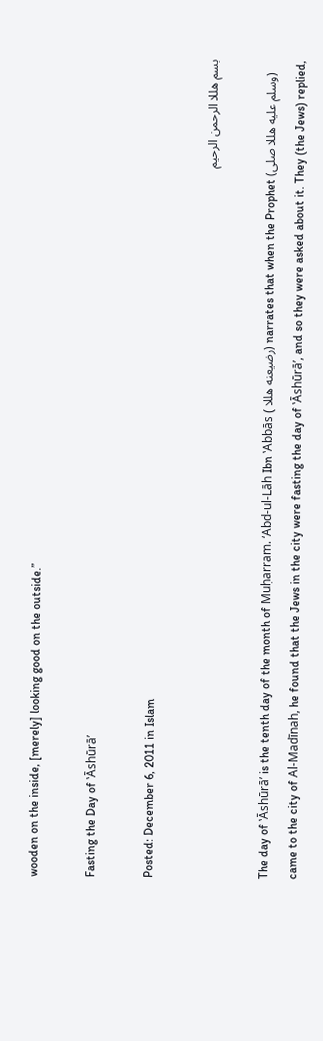wooden on the inside, [merely] looking good on the outside.”

Fasting the Day of ʽĀshūrā’

Posted: December 6, 2011 in Islam

بسم هللا الرحمن الرحيم

The day of ʽĀshūrā’ is the tenth day of the month of Muḥarram. ‘Abd-ul-Lāh Ibn ʽAbbās ( رضيعنه هللا) narrates that when the Prophet (وسلم عليه هللا صلى) came to the city of Al-Madīnah, he found that the Jews in the city were fasting the day of ʽĀshūrā’, and so they were asked about it. They (the Jews) replied,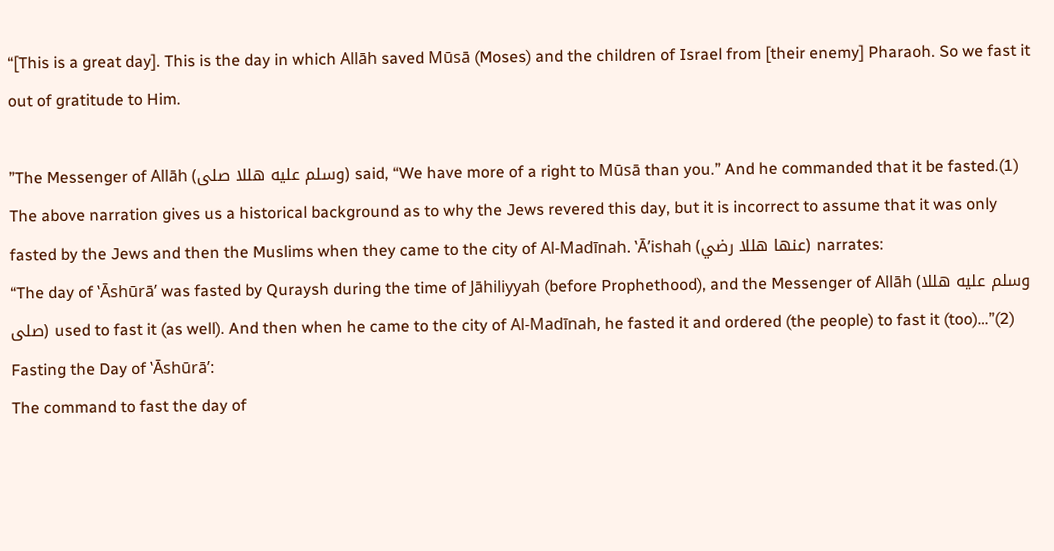“[This is a great day]. This is the day in which Allāh saved Mūsā (Moses) and the children of Israel from [their enemy] Pharaoh. So we fast it out of gratitude to Him.

”The Messenger of Allāh (وسلم عليه هللا صلى) said, “We have more of a right to Mūsā than you.” And he commanded that it be fasted.(1)
The above narration gives us a historical background as to why the Jews revered this day, but it is incorrect to assume that it was only fasted by the Jews and then the Muslims when they came to the city of Al-Madīnah. ʽĀ’ishah (عنها هللا رضي) narrates:
“The day of ʽĀshūrā’ was fasted by Quraysh during the time of Jāhiliyyah (before Prophethood), and the Messenger of Allāh (وسلم عليه هللا صلى) used to fast it (as well). And then when he came to the city of Al-Madīnah, he fasted it and ordered (the people) to fast it (too)…”(2)
Fasting the Day of ʽĀshūrā’:
The command to fast the day of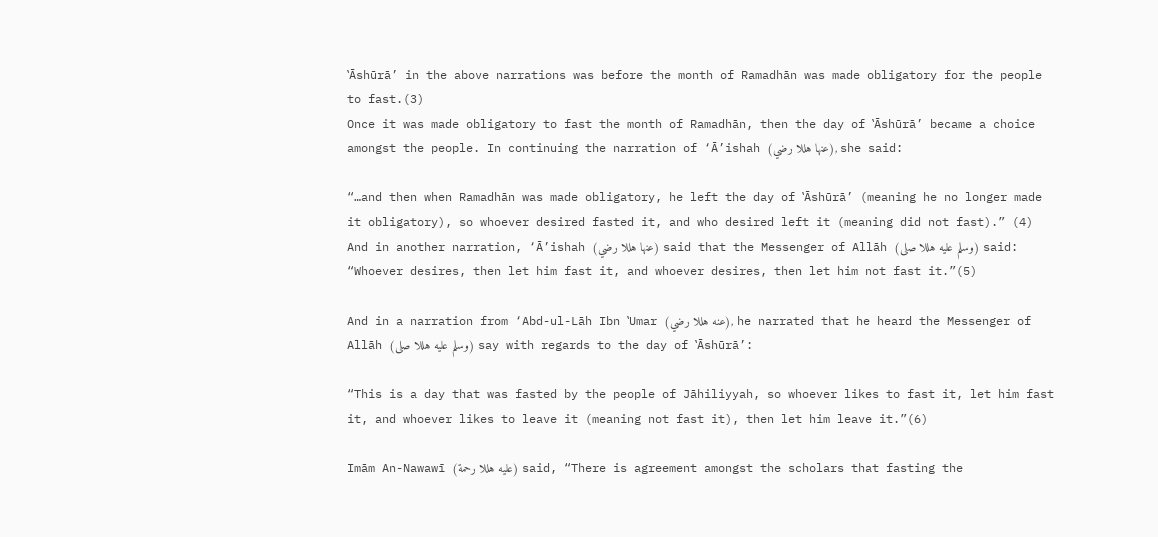ʽĀshūrā’ in the above narrations was before the month of Ramadhān was made obligatory for the people to fast.(3)
Once it was made obligatory to fast the month of Ramadhān, then the day of ʽĀshūrā’ became a choice amongst the people. In continuing the narration of ‘Ā’ishah (عنها هللا رضي), she said:

“…and then when Ramadhān was made obligatory, he left the day of ʽĀshūrā’ (meaning he no longer made it obligatory), so whoever desired fasted it, and who desired left it (meaning did not fast).” (4)
And in another narration, ‘Ā’ishah (عنها هللا رضي) said that the Messenger of Allāh (وسلم عليه هللا صلى) said:
“Whoever desires, then let him fast it, and whoever desires, then let him not fast it.”(5)

And in a narration from ‘Abd-ul-Lāh Ibn ʽUmar (عنه هللا رضي), he narrated that he heard the Messenger of Allāh (وسلم عليه هللا صلى) say with regards to the day of ʽĀshūrā’:

“This is a day that was fasted by the people of Jāhiliyyah, so whoever likes to fast it, let him fast it, and whoever likes to leave it (meaning not fast it), then let him leave it.”(6)

Imām An-Nawawī (عليه هللا رحمة) said, “There is agreement amongst the scholars that fasting the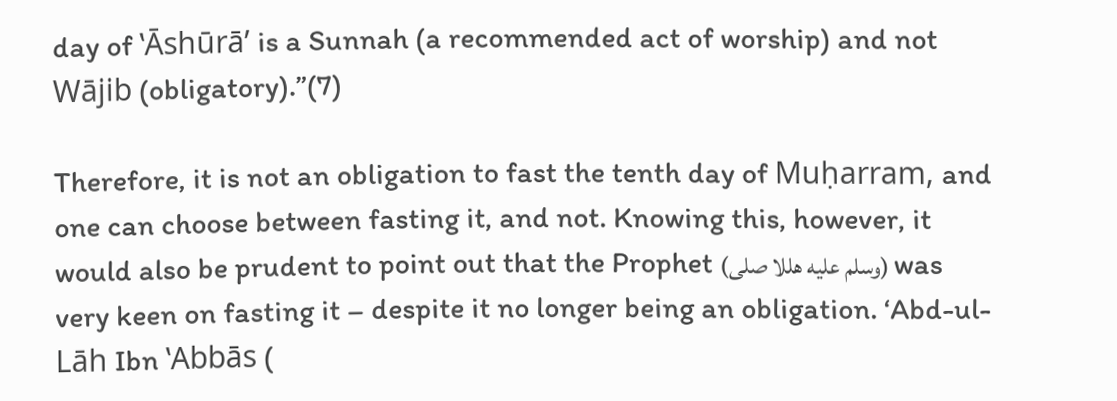day of ʽĀshūrā’ is a Sunnah (a recommended act of worship) and not Wājib (obligatory).”(7)

Therefore, it is not an obligation to fast the tenth day of Muḥarram, and one can choose between fasting it, and not. Knowing this, however, it would also be prudent to point out that the Prophet (وسلم عليه هللا صلى) was very keen on fasting it – despite it no longer being an obligation. ‘Abd-ul-Lāh Ibn ʽAbbās (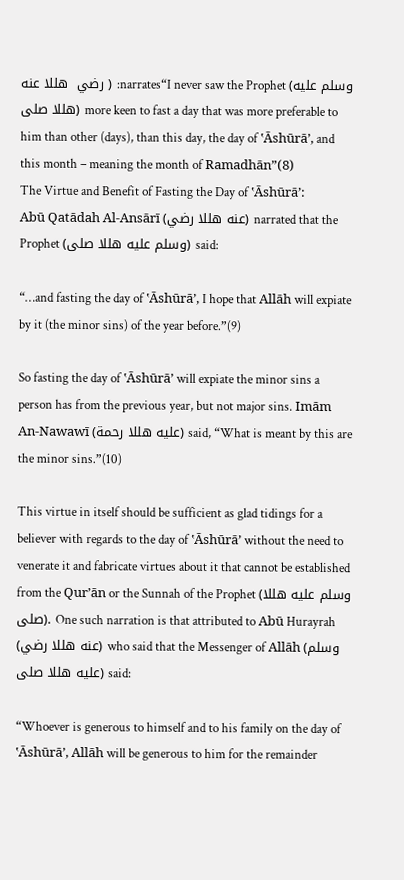رضي  هللا عنه ) :narrates“I never saw the Prophet (وسلم عليه هللا صلى) more keen to fast a day that was more preferable to him than other (days), than this day, the day of ʽĀshūrā’, and this month – meaning the month of Ramadhān”(8)
The Virtue and Benefit of Fasting the Day of ʽĀshūrā’:
Abū Qatādah Al-Ansārī (عنه هللا رضي) narrated that the Prophet (وسلم عليه هللا صلى) said:

“…and fasting the day of ʽĀshūrā’, I hope that Allāh will expiate by it (the minor sins) of the year before.”(9)

So fasting the day of ʽĀshūrā’ will expiate the minor sins a person has from the previous year, but not major sins. Imām An-Nawawī (عليه هللا رحمة) said, “What is meant by this are the minor sins.”(10)

This virtue in itself should be sufficient as glad tidings for a believer with regards to the day of ʽĀshūrā’ without the need to venerate it and fabricate virtues about it that cannot be established from the Qur’ān or the Sunnah of the Prophet (وسلم عليه هللا صلى). One such narration is that attributed to Abū Hurayrah (عنه هللا رضي) who said that the Messenger of Allāh (وسلم عليه هللا صلى) said:

“Whoever is generous to himself and to his family on the day of ʽĀshūrā’, Allāh will be generous to him for the remainder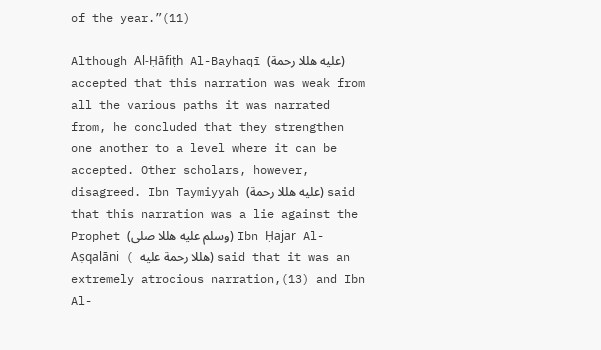of the year.”(11)

Although Al-Ḥāfiṭh Al-Bayhaqī (عليه هللا رحمة) accepted that this narration was weak from all the various paths it was narrated from, he concluded that they strengthen one another to a level where it can be accepted. Other scholars, however, disagreed. Ibn Taymiyyah (عليه هللا رحمة) said that this narration was a lie against the Prophet (وسلم عليه هللا صلى) Ibn Ḥajar Al-Aṣqalāni ( هللا رحمة عليه) said that it was an extremely atrocious narration,(13) and Ibn Al-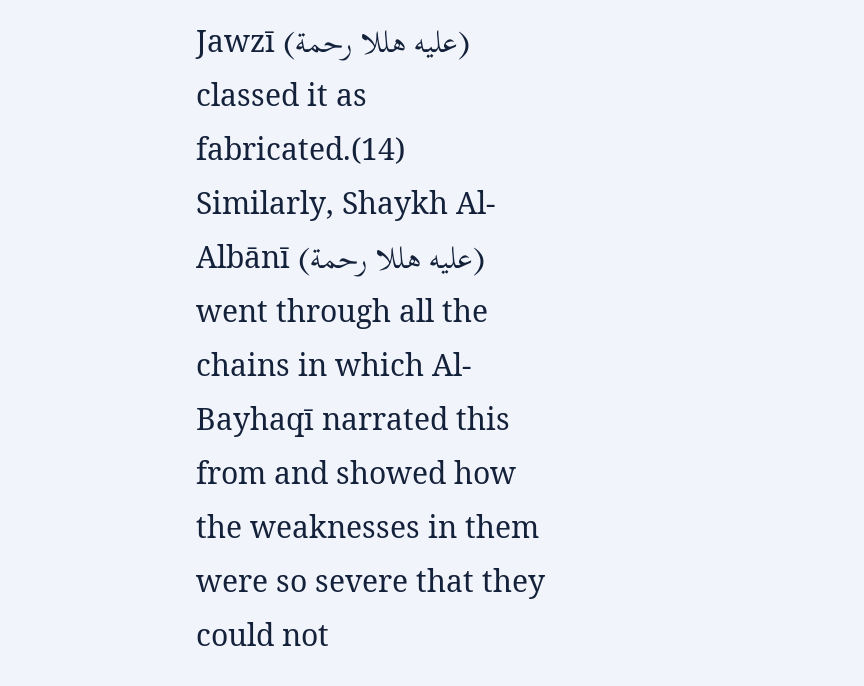Jawzī (عليه هللا رحمة) classed it as fabricated.(14)
Similarly, Shaykh Al-Albānī (عليه هللا رحمة) went through all the chains in which Al-Bayhaqī narrated this from and showed how the weaknesses in them were so severe that they could not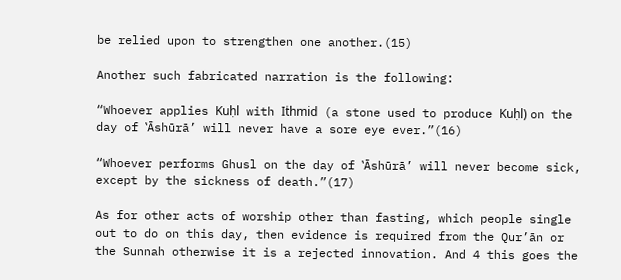be relied upon to strengthen one another.(15)

Another such fabricated narration is the following:

“Whoever applies Kuḥl with Iṫhmid (a stone used to produce Kuḥl) on the day of ʽĀshūrā’ will never have a sore eye ever.”(16)

“Whoever performs Ghusl on the day of ʽĀshūrā’ will never become sick, except by the sickness of death.”(17)

As for other acts of worship other than fasting, which people single out to do on this day, then evidence is required from the Qur’ān or the Sunnah otherwise it is a rejected innovation. And 4 this goes the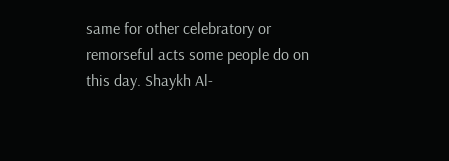same for other celebratory or remorseful acts some people do on this day. Shaykh Al-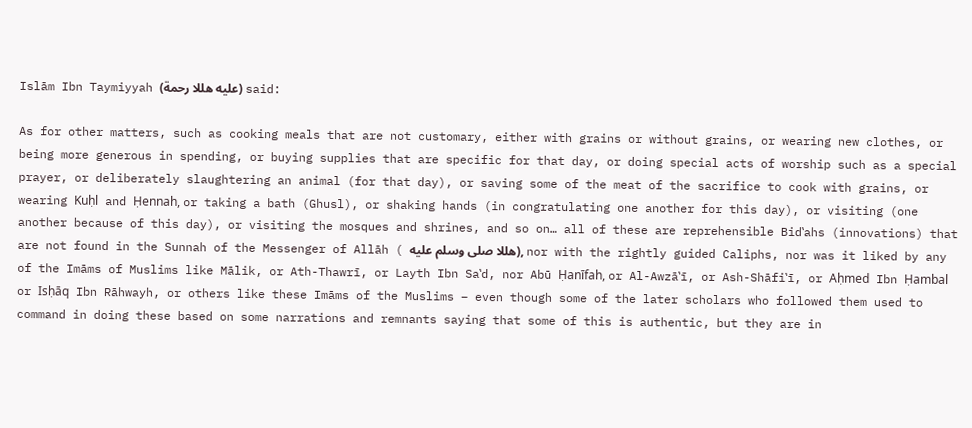Islām Ibn Taymiyyah (عليه هللا رحمة) said:

As for other matters, such as cooking meals that are not customary, either with grains or without grains, or wearing new clothes, or being more generous in spending, or buying supplies that are specific for that day, or doing special acts of worship such as a special prayer, or deliberately slaughtering an animal (for that day), or saving some of the meat of the sacrifice to cook with grains, or wearing Kuḥl and Ḥennah, or taking a bath (Ghusl), or shaking hands (in congratulating one another for this day), or visiting (one another because of this day), or visiting the mosques and shrines, and so on… all of these are reprehensible Bidʽahs (innovations) that are not found in the Sunnah of the Messenger of Allāh ( هللا صلى وسلم عليه), nor with the rightly guided Caliphs, nor was it liked by any of the Imāms of Muslims like Mālik, or Ath-Thawrī, or Layth Ibn Saʽd, nor Abū Ḥanīfah, or Al-Awzāʽī, or Ash-Shāfiʽī, or Aḥmed Ibn Ḥambal or Isḥāq Ibn Rāhwayh, or others like these Imāms of the Muslims – even though some of the later scholars who followed them used to command in doing these based on some narrations and remnants saying that some of this is authentic, but they are in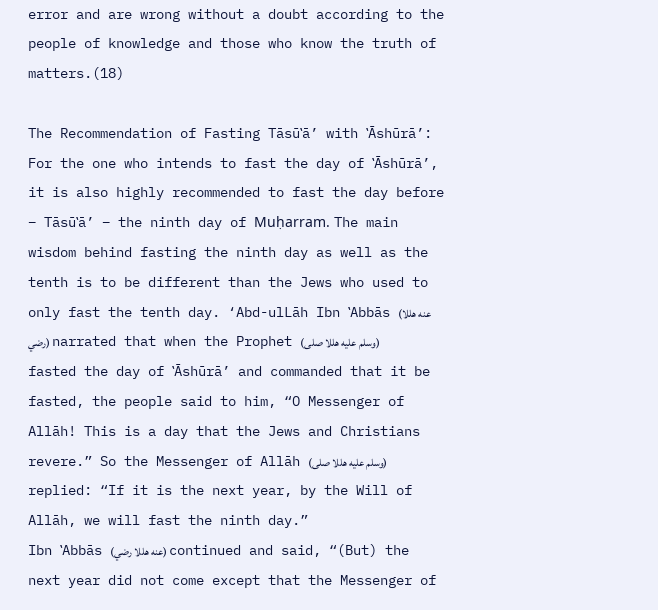error and are wrong without a doubt according to the people of knowledge and those who know the truth of matters.(18)

The Recommendation of Fasting Tāsūʽā’ with ʽĀshūrā’:
For the one who intends to fast the day of ʽĀshūrā’, it is also highly recommended to fast the day before – Tāsūʽā’ – the ninth day of Muḥarram. The main wisdom behind fasting the ninth day as well as the tenth is to be different than the Jews who used to only fast the tenth day. ‘Abd-ulLāh Ibn ʽAbbās (عنه هللا رضي) narrated that when the Prophet (وسلم عليه هللا صلى) fasted the day of ʽĀshūrā’ and commanded that it be fasted, the people said to him, “O Messenger of Allāh! This is a day that the Jews and Christians revere.” So the Messenger of Allāh (وسلم عليه هللا صلى) replied: “If it is the next year, by the Will of Allāh, we will fast the ninth day.”
Ibn ʽAbbās (عنه هللا رضي) continued and said, “(But) the next year did not come except that the Messenger of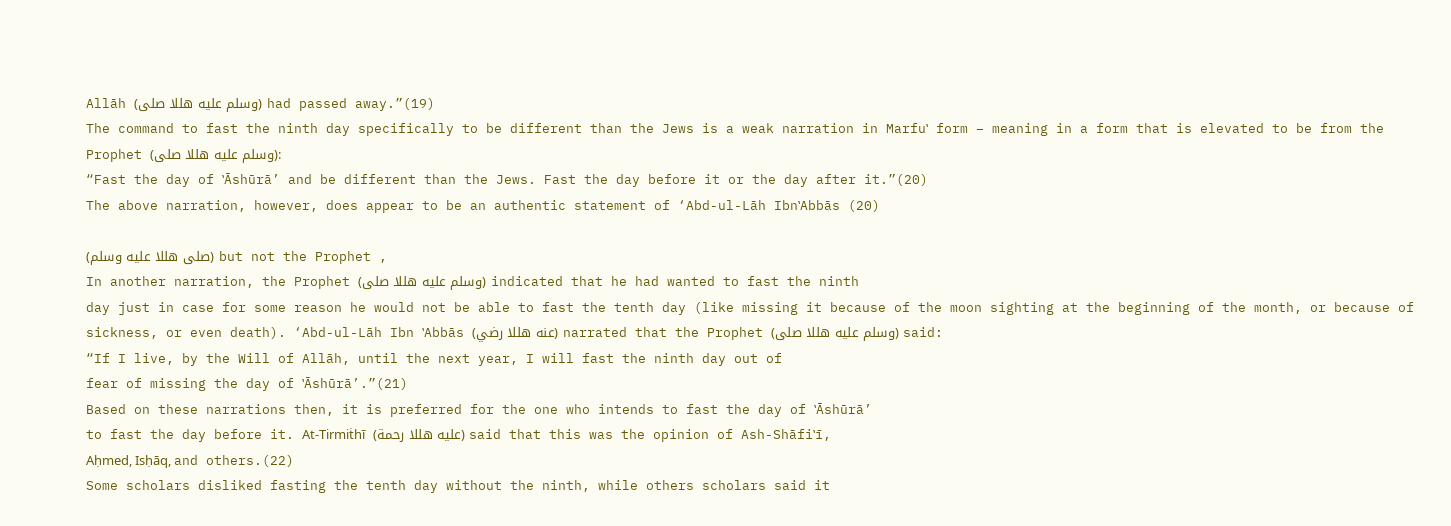Allāh (وسلم عليه هللا صلى) had passed away.”(19)
The command to fast the ninth day specifically to be different than the Jews is a weak narration in Marfuʽ form – meaning in a form that is elevated to be from the Prophet (وسلم عليه هللا صلى):
“Fast the day of ʽĀshūrā’ and be different than the Jews. Fast the day before it or the day after it.”(20)
The above narration, however, does appear to be an authentic statement of ‘Abd-ul-Lāh IbnʽAbbās (20)

(صلى هللا عليه وسلم) but not the Prophet ,
In another narration, the Prophet (وسلم عليه هللا صلى) indicated that he had wanted to fast the ninth
day just in case for some reason he would not be able to fast the tenth day (like missing it because of the moon sighting at the beginning of the month, or because of sickness, or even death). ‘Abd-ul-Lāh Ibn ʽAbbās (عنه هللا رضي) narrated that the Prophet (وسلم عليه هللا صلى) said:
“If I live, by the Will of Allāh, until the next year, I will fast the ninth day out of
fear of missing the day of ʽĀshūrā’.”(21)
Based on these narrations then, it is preferred for the one who intends to fast the day of ʽĀshūrā’
to fast the day before it. At-Tirmiṫhī (عليه هللا رحمة) said that this was the opinion of Ash-Shāfiʽī,
Aḥmed, Isḥāq, and others.(22)
Some scholars disliked fasting the tenth day without the ninth, while others scholars said it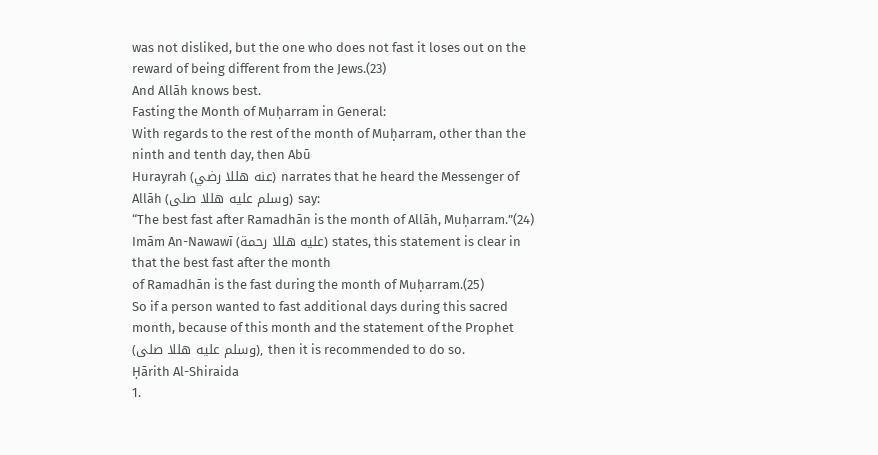was not disliked, but the one who does not fast it loses out on the reward of being different from the Jews.(23)
And Allāh knows best.
Fasting the Month of Muḥarram in General:
With regards to the rest of the month of Muḥarram, other than the ninth and tenth day, then Abū
Hurayrah (عنه هللا رضي) narrates that he heard the Messenger of Allāh (وسلم عليه هللا صلى) say:
“The best fast after Ramadhān is the month of Allāh, Muḥarram.”(24)
Imām An-Nawawī (عليه هللا رحمة) states, this statement is clear in that the best fast after the month
of Ramadhān is the fast during the month of Muḥarram.(25)
So if a person wanted to fast additional days during this sacred month, because of this month and the statement of the Prophet (وسلم عليه هللا صلى), then it is recommended to do so.
Ḥārith Al-Shiraida
1.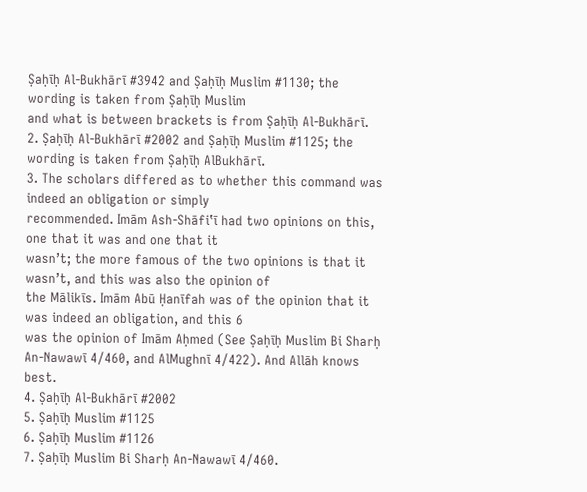Ṣaḥīḥ Al-Bukhārī #3942 and Ṣaḥīḥ Muslim #1130; the wording is taken from Ṣaḥīḥ Muslim
and what is between brackets is from Ṣaḥīḥ Al-Bukhārī.
2. Ṣaḥīḥ Al-Bukhārī #2002 and Ṣaḥīḥ Muslim #1125; the wording is taken from Ṣaḥīḥ AlBukhārī.
3. The scholars differed as to whether this command was indeed an obligation or simply
recommended. Imām Ash-Shāfiʽī had two opinions on this, one that it was and one that it
wasn’t; the more famous of the two opinions is that it wasn’t, and this was also the opinion of
the Mālikīs. Imām Abū Ḥanīfah was of the opinion that it was indeed an obligation, and this 6
was the opinion of Imām Aḥmed (See Ṣaḥīḥ Muslim Bi Sharḥ An-Nawawī 4/460, and AlMughnī 4/422). And Allāh knows best.
4. Ṣaḥīḥ Al-Bukhārī #2002
5. Ṣaḥīḥ Muslim #1125
6. Ṣaḥīḥ Muslim #1126
7. Ṣaḥīḥ Muslim Bi Sharḥ An-Nawawī 4/460.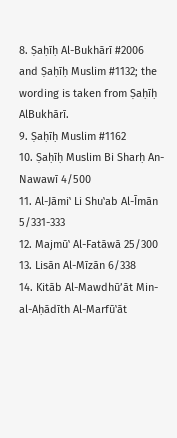8. Ṣaḥīḥ Al-Bukhārī #2006 and Ṣaḥīḥ Muslim #1132; the wording is taken from Ṣaḥīḥ AlBukhārī.
9. Ṣaḥīḥ Muslim #1162
10. Ṣaḥīḥ Muslim Bi Sharḥ An-Nawawī 4/500
11. Al-Jāmiʽ Li Shuʽab Al-Īmān 5/331-333
12. Majmūʽ Al-Fatāwā 25/300
13. Lisān Al-Mīzān 6/338
14. Kitāb Al-Mawdhū’āt Min-al-Aḥādīth Al-Marfūʽāt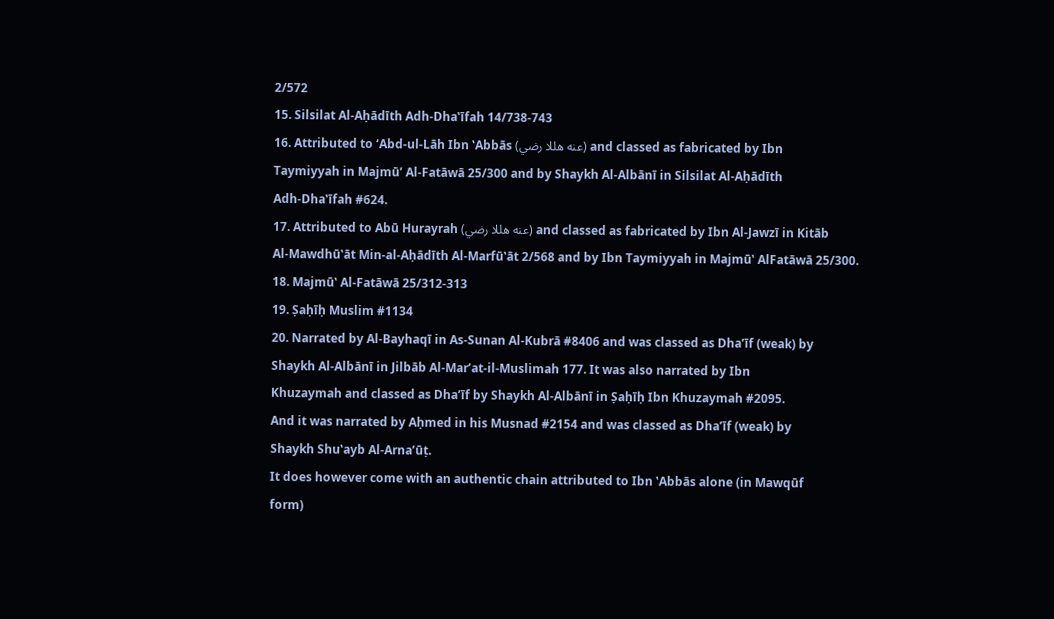2/572
15. Silsilat Al-Aḥādīth Adh-Dhaʽīfah 14/738-743
16. Attributed to ‘Abd-ul-Lāh Ibn ʽAbbās (عنه هللا رضي) and classed as fabricated by Ibn
Taymiyyah in Majmū’ Al-Fatāwā 25/300 and by Shaykh Al-Albānī in Silsilat Al-Aḥādīth
Adh-Dhaʽīfah #624.
17. Attributed to Abū Hurayrah (عنه هللا رضي) and classed as fabricated by Ibn Al-Jawzī in Kitāb
Al-Mawdhūʽāt Min-al-Aḥādīth Al-Marfūʽāt 2/568 and by Ibn Taymiyyah in Majmūʽ AlFatāwā 25/300.
18. Majmūʽ Al-Fatāwā 25/312-313
19. Ṣaḥīḥ Muslim #1134
20. Narrated by Al-Bayhaqī in As-Sunan Al-Kubrā #8406 and was classed as Dha’īf (weak) by
Shaykh Al-Albānī in Jilbāb Al-Mar’at-il-Muslimah 177. It was also narrated by Ibn
Khuzaymah and classed as Dha’īf by Shaykh Al-Albānī in Ṣaḥīḥ Ibn Khuzaymah #2095.
And it was narrated by Aḥmed in his Musnad #2154 and was classed as Dha’īf (weak) by
Shaykh Shuʽayb Al-Arna’ūṭ.
It does however come with an authentic chain attributed to Ibn ʽAbbās alone (in Mawqūf
form)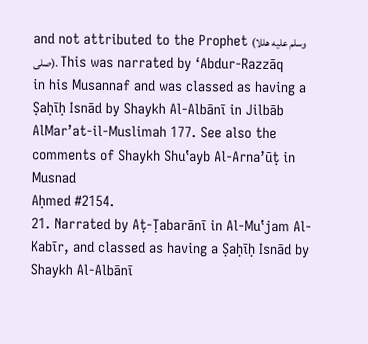and not attributed to the Prophet (وسلم عليه هللا صلى). This was narrated by ‘Abdur-Razzāq
in his Musannaf and was classed as having a Ṣaḥīḥ Isnād by Shaykh Al-Albānī in Jilbāb AlMar’at-il-Muslimah 177. See also the comments of Shaykh Shuʽayb Al-Arna’ūṭ in Musnad
Aḥmed #2154.
21. Narrated by Aṭ-Ṭabarānī in Al-Muʽjam Al-Kabīr, and classed as having a Ṣaḥīḥ Isnād by
Shaykh Al-Albānī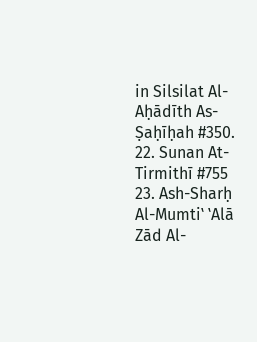in Silsilat Al-Aḥādīth As-Ṣaḥīḥah #350.
22. Sunan At-Tirmithī #755
23. Ash-Sharḥ Al-Mumtiʽ ʽAlā Zād Al-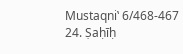Mustaqniʽ 6/468-467
24. Ṣaḥīḥ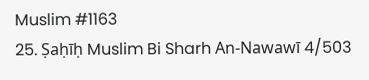Muslim #1163
25. Ṣaḥīḥ Muslim Bi Sharh An-Nawawī 4/503